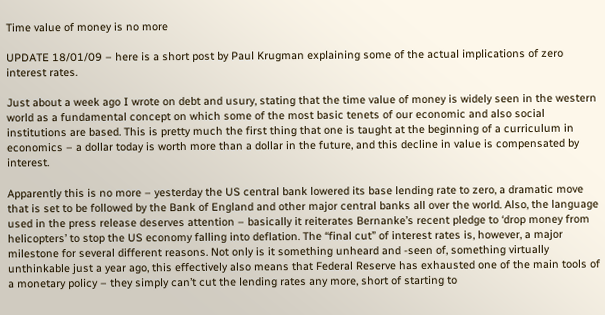Time value of money is no more

UPDATE 18/01/09 – here is a short post by Paul Krugman explaining some of the actual implications of zero interest rates.

Just about a week ago I wrote on debt and usury, stating that the time value of money is widely seen in the western world as a fundamental concept on which some of the most basic tenets of our economic and also social institutions are based. This is pretty much the first thing that one is taught at the beginning of a curriculum in economics – a dollar today is worth more than a dollar in the future, and this decline in value is compensated by interest.

Apparently this is no more – yesterday the US central bank lowered its base lending rate to zero, a dramatic move that is set to be followed by the Bank of England and other major central banks all over the world. Also, the language used in the press release deserves attention – basically it reiterates Bernanke’s recent pledge to ‘drop money from helicopters’ to stop the US economy falling into deflation. The “final cut” of interest rates is, however, a major milestone for several different reasons. Not only is it something unheard and -seen of, something virtually unthinkable just a year ago, this effectively also means that Federal Reserve has exhausted one of the main tools of a monetary policy – they simply can’t cut the lending rates any more, short of starting to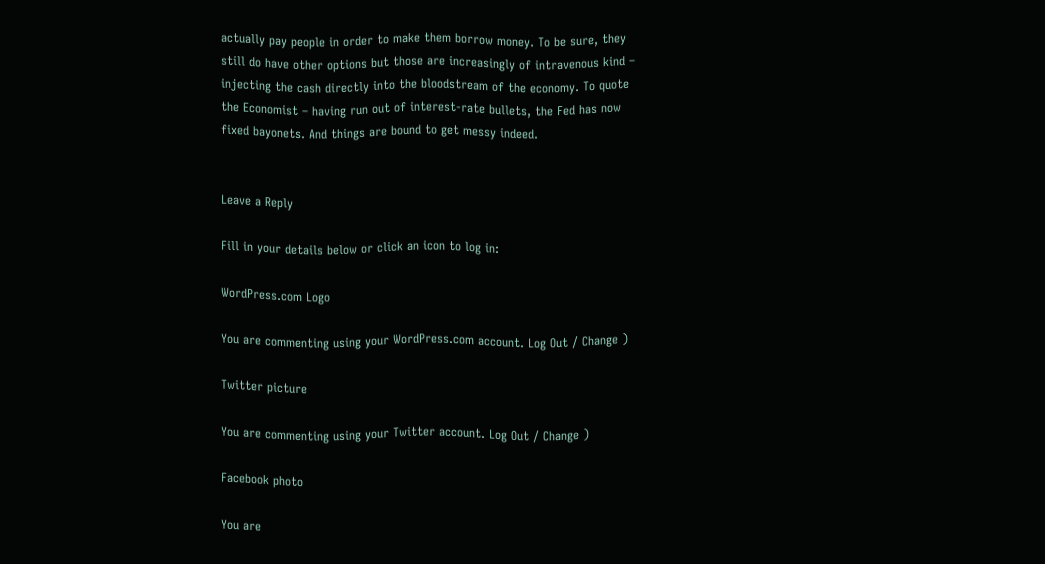actually pay people in order to make them borrow money. To be sure, they still do have other options but those are increasingly of intravenous kind – injecting the cash directly into the bloodstream of the economy. To quote the Economist – having run out of interest-rate bullets, the Fed has now fixed bayonets. And things are bound to get messy indeed.


Leave a Reply

Fill in your details below or click an icon to log in:

WordPress.com Logo

You are commenting using your WordPress.com account. Log Out / Change )

Twitter picture

You are commenting using your Twitter account. Log Out / Change )

Facebook photo

You are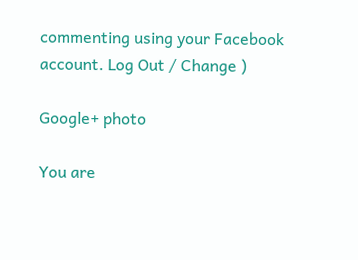commenting using your Facebook account. Log Out / Change )

Google+ photo

You are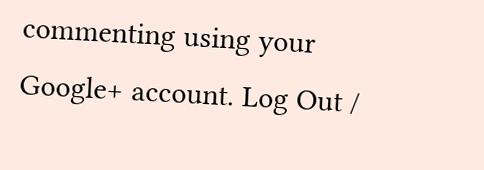commenting using your Google+ account. Log Out /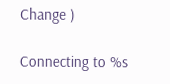Change )

Connecting to %s